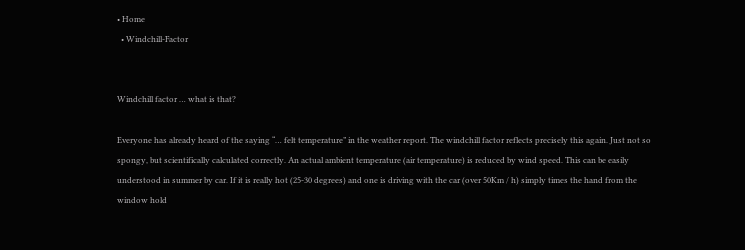• Home
  • Windchill-Factor


Windchill factor … what is that?

Everyone has already heard of the saying “… felt temperature” in the weather report. The windchill factor reflects precisely this again. Just not so spongy, but scientifically calculated correctly. An actual ambient temperature (air temperature) is reduced by wind speed. This can be easily understood in summer by car. If it is really hot (25-30 degrees) and one is driving with the car (over 50Km / h) simply times the hand from the window hold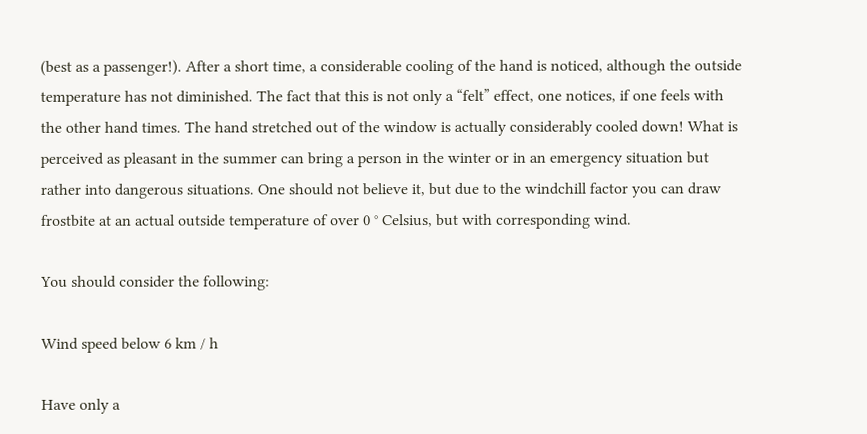(best as a passenger!). After a short time, a considerable cooling of the hand is noticed, although the outside temperature has not diminished. The fact that this is not only a “felt” effect, one notices, if one feels with the other hand times. The hand stretched out of the window is actually considerably cooled down! What is perceived as pleasant in the summer can bring a person in the winter or in an emergency situation but rather into dangerous situations. One should not believe it, but due to the windchill factor you can draw frostbite at an actual outside temperature of over 0 ° Celsius, but with corresponding wind.

You should consider the following:

Wind speed below 6 km / h

Have only a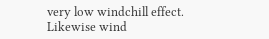very low windchill effect.
Likewise wind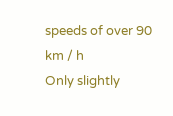speeds of over 90 km / h
Only slightly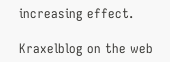increasing effect.

Kraxelblog on the web